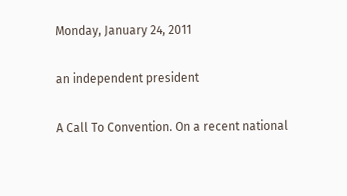Monday, January 24, 2011

an independent president

A Call To Convention. On a recent national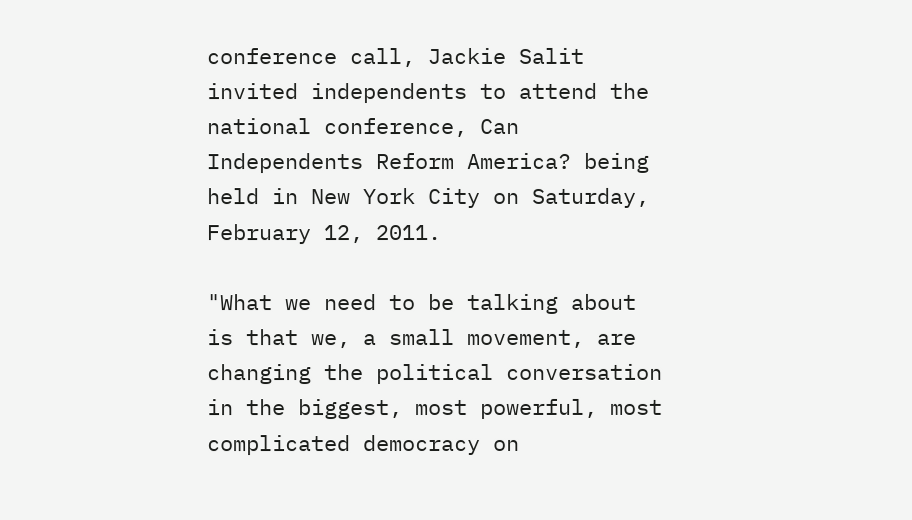conference call, Jackie Salit invited independents to attend the national conference, Can Independents Reform America? being held in New York City on Saturday, February 12, 2011.

"What we need to be talking about is that we, a small movement, are changing the political conversation in the biggest, most powerful, most complicated democracy on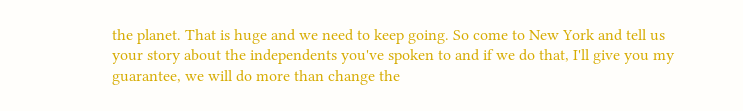the planet. That is huge and we need to keep going. So come to New York and tell us your story about the independents you've spoken to and if we do that, I'll give you my guarantee, we will do more than change the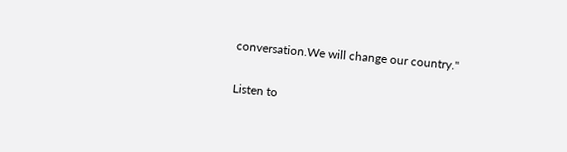conversation.We will change our country."

Listen to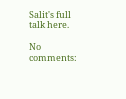Salit's full talk here.

No comments: